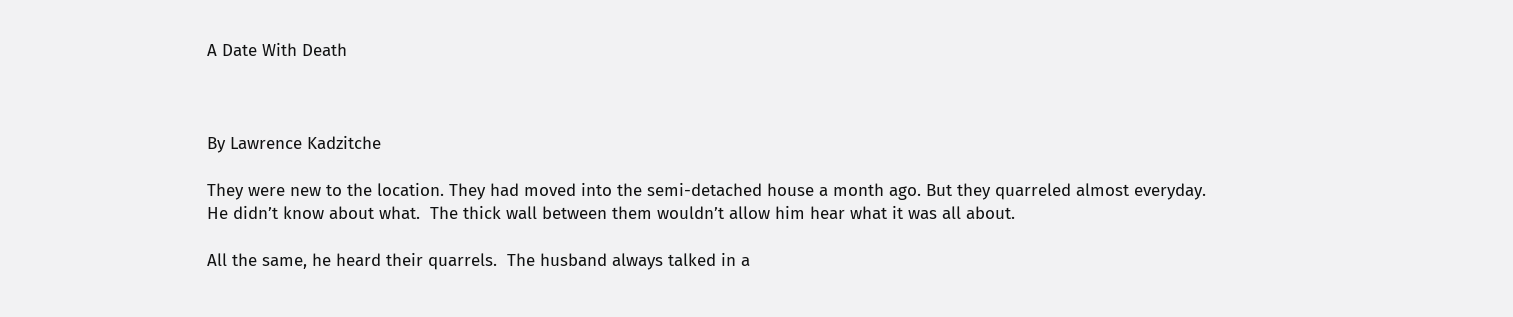A Date With Death



By Lawrence Kadzitche

They were new to the location. They had moved into the semi-detached house a month ago. But they quarreled almost everyday.  He didn’t know about what.  The thick wall between them wouldn’t allow him hear what it was all about.

All the same, he heard their quarrels.  The husband always talked in a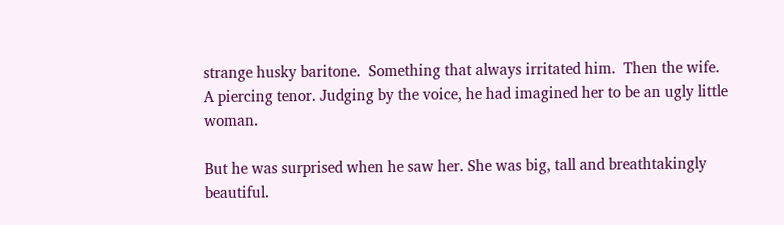strange husky baritone.  Something that always irritated him.  Then the wife.  A piercing tenor. Judging by the voice, he had imagined her to be an ugly little woman.

But he was surprised when he saw her. She was big, tall and breathtakingly beautiful.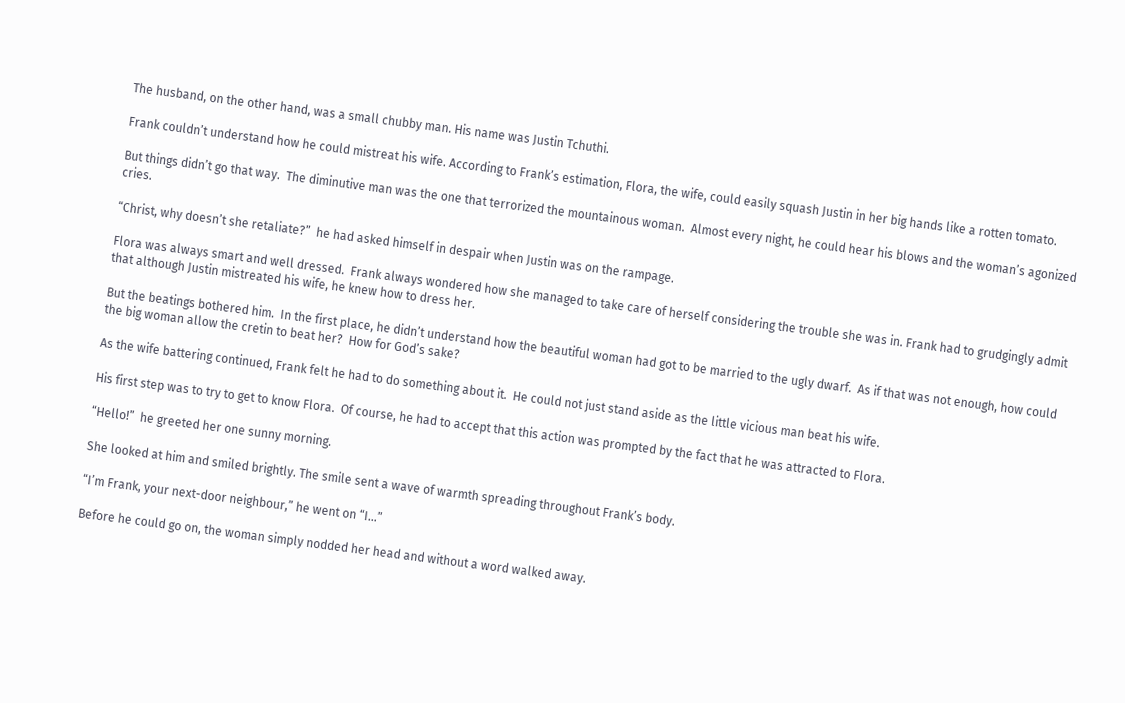The husband, on the other hand, was a small chubby man. His name was Justin Tchuthi.

Frank couldn’t understand how he could mistreat his wife. According to Frank’s estimation, Flora, the wife, could easily squash Justin in her big hands like a rotten tomato.

But things didn’t go that way.  The diminutive man was the one that terrorized the mountainous woman.  Almost every night, he could hear his blows and the woman’s agonized cries.

“Christ, why doesn’t she retaliate?”  he had asked himself in despair when Justin was on the rampage.

Flora was always smart and well dressed.  Frank always wondered how she managed to take care of herself considering the trouble she was in. Frank had to grudgingly admit that although Justin mistreated his wife, he knew how to dress her.

But the beatings bothered him.  In the first place, he didn’t understand how the beautiful woman had got to be married to the ugly dwarf.  As if that was not enough, how could the big woman allow the cretin to beat her?  How for God’s sake?

As the wife battering continued, Frank felt he had to do something about it.  He could not just stand aside as the little vicious man beat his wife.

His first step was to try to get to know Flora.  Of course, he had to accept that this action was prompted by the fact that he was attracted to Flora.

“Hello!”  he greeted her one sunny morning.

She looked at him and smiled brightly. The smile sent a wave of warmth spreading throughout Frank’s body.

“I’m Frank, your next-door neighbour,” he went on “I…”

Before he could go on, the woman simply nodded her head and without a word walked away.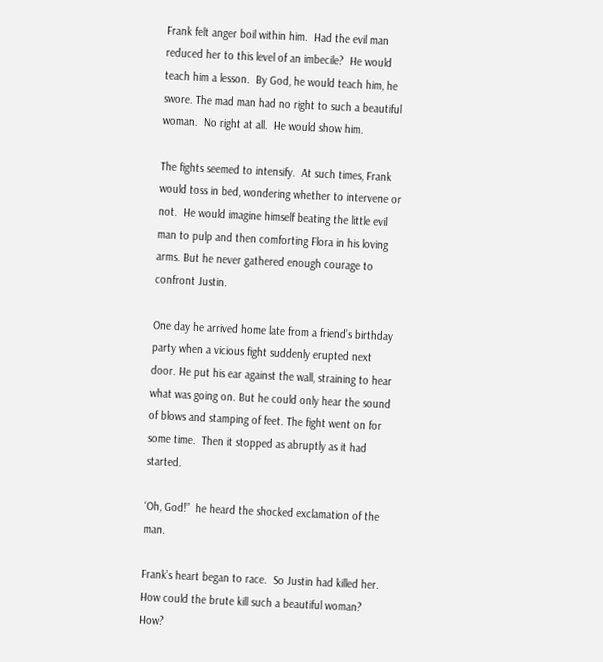Frank felt anger boil within him.  Had the evil man reduced her to this level of an imbecile?  He would teach him a lesson.  By God, he would teach him, he swore. The mad man had no right to such a beautiful woman.  No right at all.  He would show him.

The fights seemed to intensify.  At such times, Frank would toss in bed, wondering whether to intervene or not.  He would imagine himself beating the little evil man to pulp and then comforting Flora in his loving arms. But he never gathered enough courage to confront Justin.

One day he arrived home late from a friend’s birthday party when a vicious fight suddenly erupted next door. He put his ear against the wall, straining to hear what was going on. But he could only hear the sound of blows and stamping of feet. The fight went on for some time.  Then it stopped as abruptly as it had started.

‘Oh, God!”  he heard the shocked exclamation of the man.

Frank’s heart began to race.  So Justin had killed her.  How could the brute kill such a beautiful woman? How?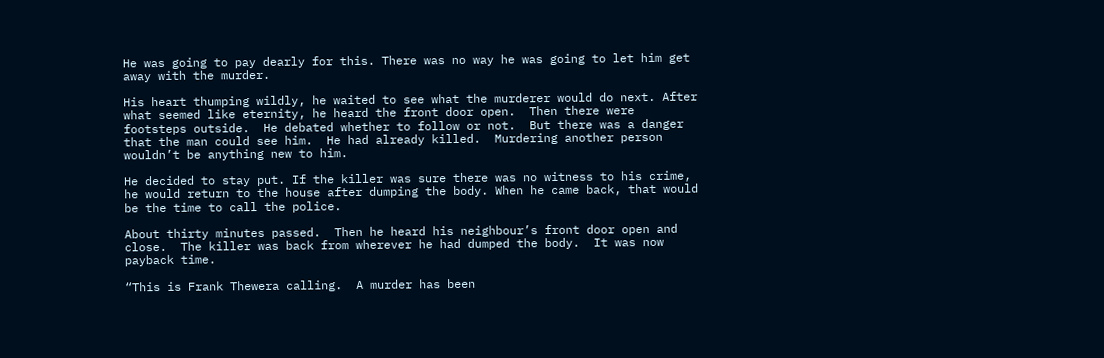He was going to pay dearly for this. There was no way he was going to let him get away with the murder.

His heart thumping wildly, he waited to see what the murderer would do next. After what seemed like eternity, he heard the front door open.  Then there were footsteps outside.  He debated whether to follow or not.  But there was a danger that the man could see him.  He had already killed.  Murdering another person wouldn’t be anything new to him.

He decided to stay put. If the killer was sure there was no witness to his crime, he would return to the house after dumping the body. When he came back, that would be the time to call the police.

About thirty minutes passed.  Then he heard his neighbour’s front door open and close.  The killer was back from wherever he had dumped the body.  It was now payback time.

“This is Frank Thewera calling.  A murder has been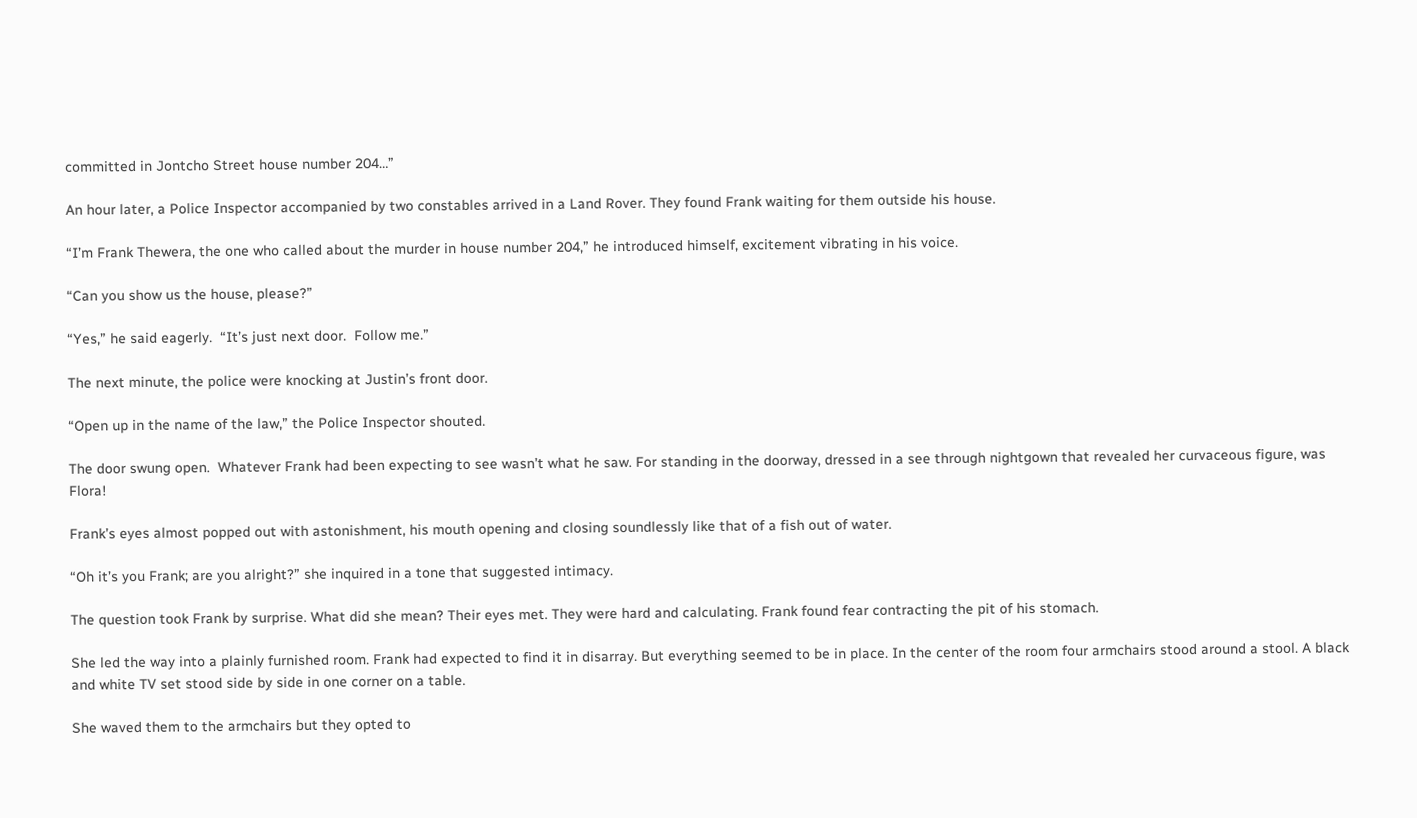committed in Jontcho Street house number 204…”

An hour later, a Police Inspector accompanied by two constables arrived in a Land Rover. They found Frank waiting for them outside his house.

“I’m Frank Thewera, the one who called about the murder in house number 204,” he introduced himself, excitement vibrating in his voice.

“Can you show us the house, please?”

“Yes,” he said eagerly.  “It’s just next door.  Follow me.”

The next minute, the police were knocking at Justin’s front door.

“Open up in the name of the law,” the Police Inspector shouted.

The door swung open.  Whatever Frank had been expecting to see wasn’t what he saw. For standing in the doorway, dressed in a see through nightgown that revealed her curvaceous figure, was Flora!

Frank’s eyes almost popped out with astonishment, his mouth opening and closing soundlessly like that of a fish out of water.

“Oh it’s you Frank; are you alright?” she inquired in a tone that suggested intimacy.

The question took Frank by surprise. What did she mean? Their eyes met. They were hard and calculating. Frank found fear contracting the pit of his stomach.

She led the way into a plainly furnished room. Frank had expected to find it in disarray. But everything seemed to be in place. In the center of the room four armchairs stood around a stool. A black and white TV set stood side by side in one corner on a table.

She waved them to the armchairs but they opted to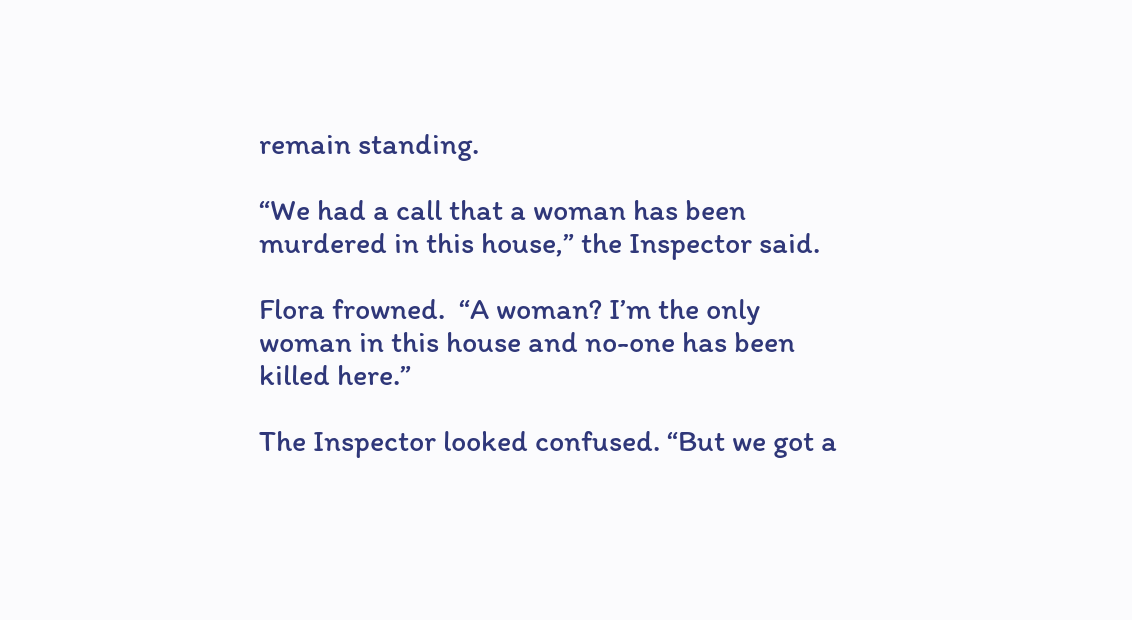remain standing.

“We had a call that a woman has been murdered in this house,” the Inspector said.

Flora frowned.  “A woman? I’m the only woman in this house and no-one has been killed here.”

The Inspector looked confused. “But we got a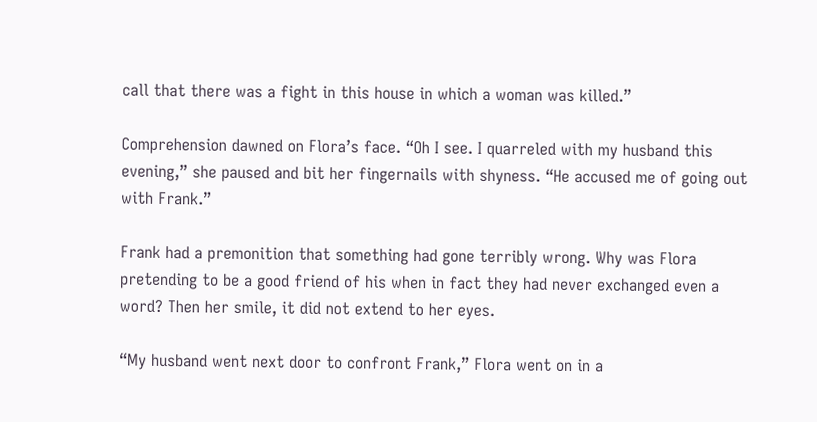call that there was a fight in this house in which a woman was killed.”

Comprehension dawned on Flora’s face. “Oh I see. I quarreled with my husband this evening,” she paused and bit her fingernails with shyness. “He accused me of going out with Frank.”

Frank had a premonition that something had gone terribly wrong. Why was Flora pretending to be a good friend of his when in fact they had never exchanged even a word? Then her smile, it did not extend to her eyes.

“My husband went next door to confront Frank,” Flora went on in a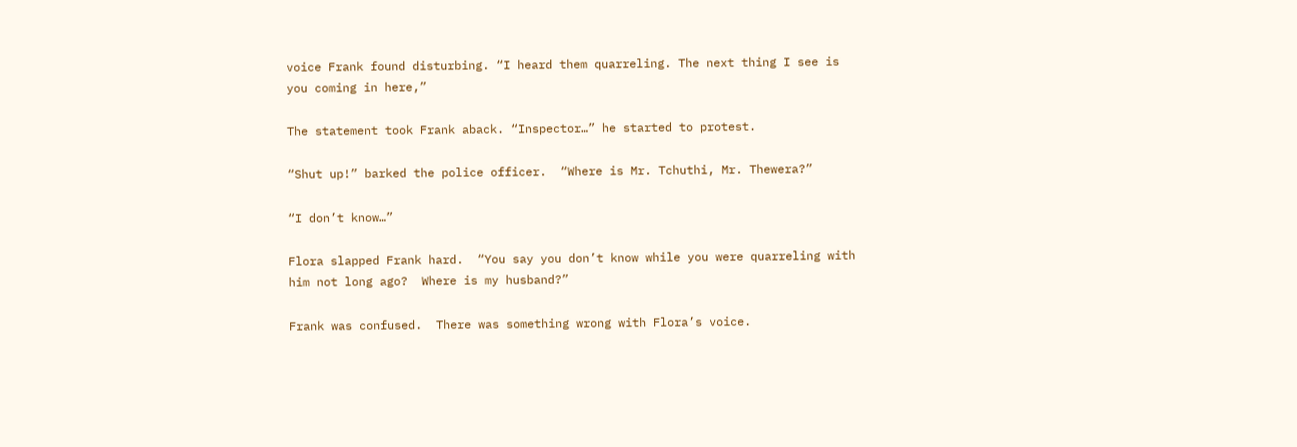voice Frank found disturbing. “I heard them quarreling. The next thing I see is you coming in here,”

The statement took Frank aback. “Inspector…” he started to protest.

“Shut up!” barked the police officer.  “Where is Mr. Tchuthi, Mr. Thewera?”

“I don’t know…”

Flora slapped Frank hard.  “You say you don’t know while you were quarreling with him not long ago?  Where is my husband?”

Frank was confused.  There was something wrong with Flora’s voice.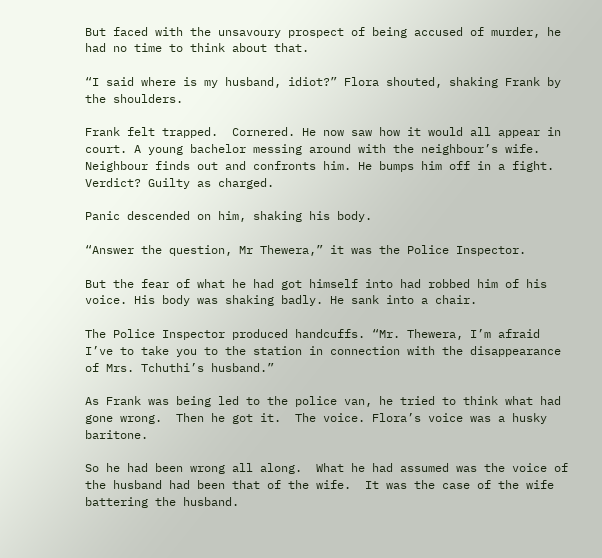But faced with the unsavoury prospect of being accused of murder, he had no time to think about that.

“I said where is my husband, idiot?” Flora shouted, shaking Frank by the shoulders.

Frank felt trapped.  Cornered. He now saw how it would all appear in court. A young bachelor messing around with the neighbour’s wife. Neighbour finds out and confronts him. He bumps him off in a fight. Verdict? Guilty as charged.

Panic descended on him, shaking his body.

“Answer the question, Mr Thewera,” it was the Police Inspector.

But the fear of what he had got himself into had robbed him of his voice. His body was shaking badly. He sank into a chair.

The Police Inspector produced handcuffs. “Mr. Thewera, I’m afraid I’ve to take you to the station in connection with the disappearance of Mrs. Tchuthi’s husband.”

As Frank was being led to the police van, he tried to think what had gone wrong.  Then he got it.  The voice. Flora’s voice was a husky baritone.

So he had been wrong all along.  What he had assumed was the voice of the husband had been that of the wife.  It was the case of the wife battering the husband.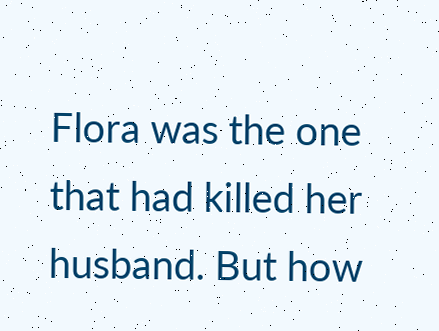Flora was the one that had killed her husband. But how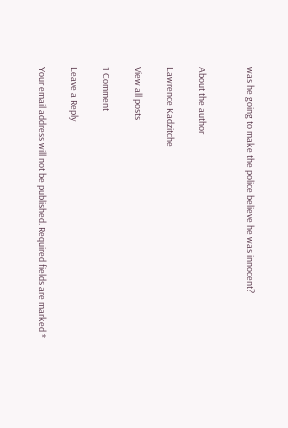was he going to make the police believe he was innocent?


About the author

Lawrence Kadzitche

View all posts

1 Comment

Leave a Reply

Your email address will not be published. Required fields are marked *